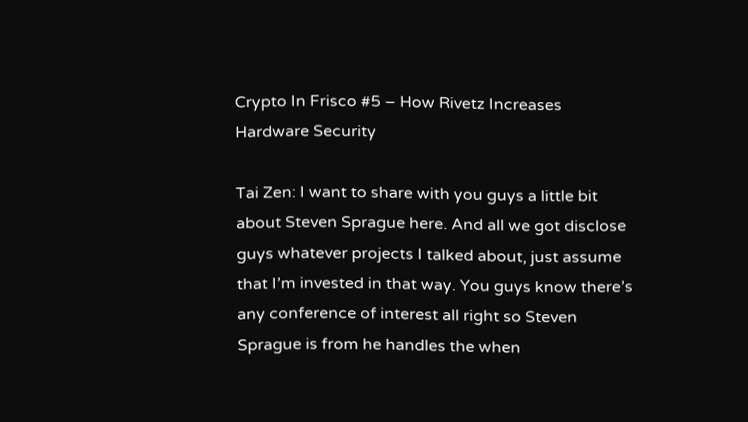Crypto In Frisco #5 – How Rivetz Increases Hardware Security

Tai Zen: I want to share with you guys a little bit about Steven Sprague here. And all we got disclose guys whatever projects I talked about, just assume that I’m invested in that way. You guys know there’s any conference of interest all right so Steven Sprague is from he handles the when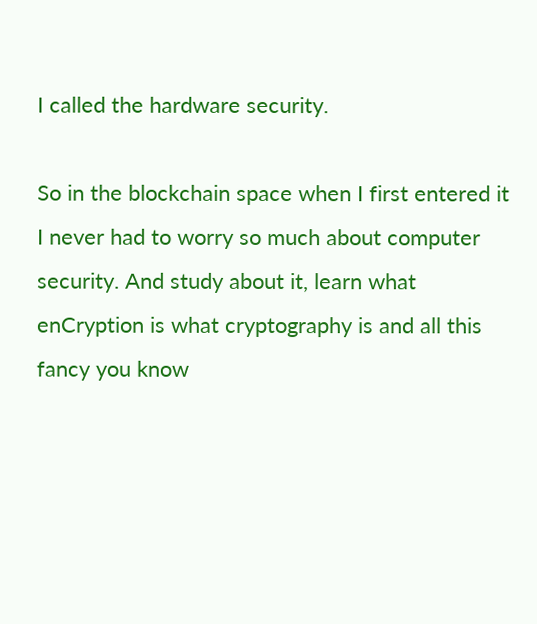I called the hardware security.

So in the blockchain space when I first entered it I never had to worry so much about computer security. And study about it, learn what enCryption is what cryptography is and all this fancy you know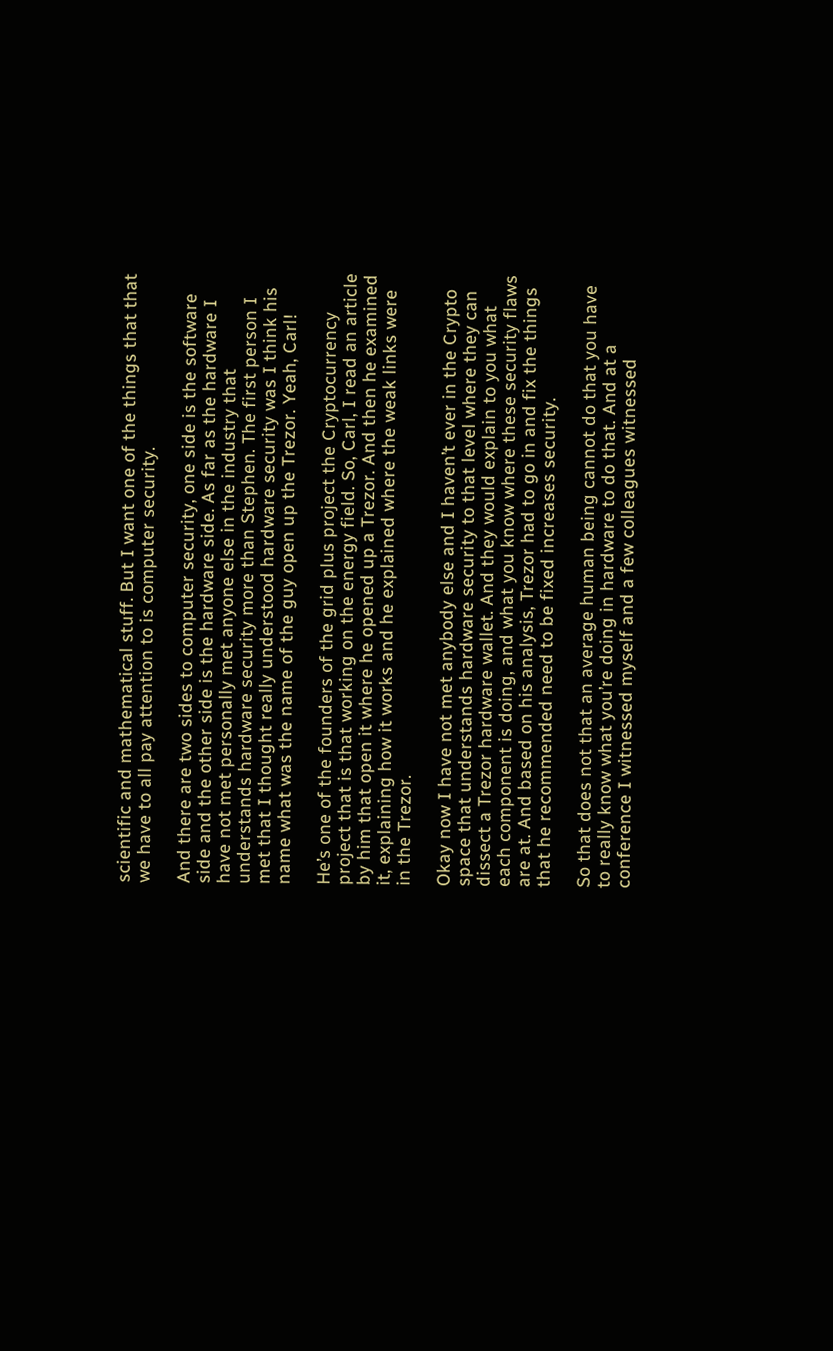scientific and mathematical stuff. But I want one of the things that that we have to all pay attention to is computer security.

And there are two sides to computer security, one side is the software side and the other side is the hardware side. As far as the hardware I have not met personally met anyone else in the industry that understands hardware security more than Stephen. The first person I met that I thought really understood hardware security was I think his name what was the name of the guy open up the Trezor. Yeah, Carl!

He’s one of the founders of the grid plus project the Cryptocurrency project that is that working on the energy field. So, Carl, I read an article by him that open it where he opened up a Trezor. And then he examined it, explaining how it works and he explained where the weak links were in the Trezor.

Okay now I have not met anybody else and I haven’t ever in the Crypto space that understands hardware security to that level where they can dissect a Trezor hardware wallet. And they would explain to you what each component is doing, and what you know where these security flaws are at. And based on his analysis, Trezor had to go in and fix the things that he recommended need to be fixed increases security.

So that does not that an average human being cannot do that you have to really know what you’re doing in hardware to do that. And at a conference I witnessed myself and a few colleagues witnessed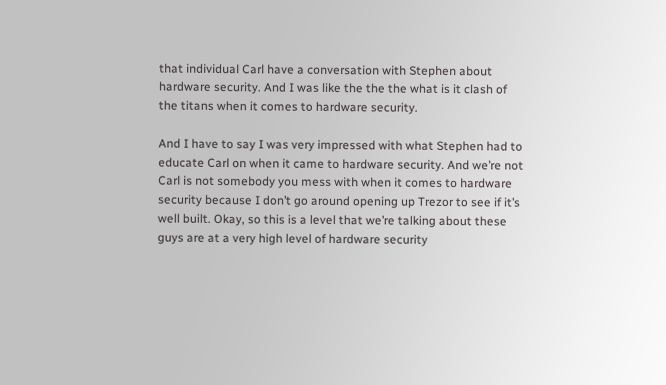that individual Carl have a conversation with Stephen about hardware security. And I was like the the the what is it clash of the titans when it comes to hardware security.

And I have to say I was very impressed with what Stephen had to educate Carl on when it came to hardware security. And we’re not Carl is not somebody you mess with when it comes to hardware security because I don’t go around opening up Trezor to see if it’s well built. Okay, so this is a level that we’re talking about these guys are at a very high level of hardware security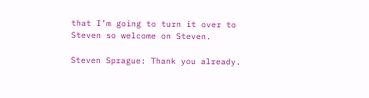that I’m going to turn it over to Steven so welcome on Steven.

Steven Sprague: Thank you already.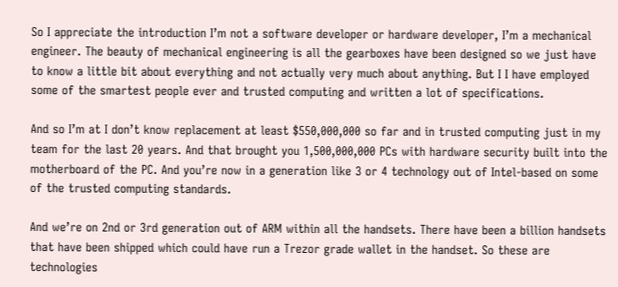So I appreciate the introduction I’m not a software developer or hardware developer, I’m a mechanical engineer. The beauty of mechanical engineering is all the gearboxes have been designed so we just have to know a little bit about everything and not actually very much about anything. But I I have employed some of the smartest people ever and trusted computing and written a lot of specifications.

And so I’m at I don’t know replacement at least $550,000,000 so far and in trusted computing just in my team for the last 20 years. And that brought you 1,500,000,000 PCs with hardware security built into the motherboard of the PC. And you’re now in a generation like 3 or 4 technology out of Intel-based on some of the trusted computing standards.

And we’re on 2nd or 3rd generation out of ARM within all the handsets. There have been a billion handsets that have been shipped which could have run a Trezor grade wallet in the handset. So these are technologies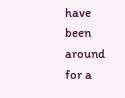have been around for a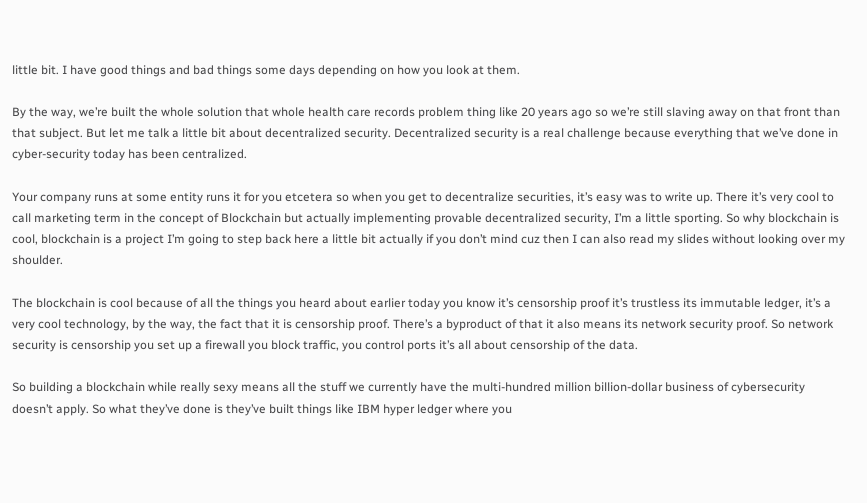little bit. I have good things and bad things some days depending on how you look at them.

By the way, we’re built the whole solution that whole health care records problem thing like 20 years ago so we’re still slaving away on that front than that subject. But let me talk a little bit about decentralized security. Decentralized security is a real challenge because everything that we’ve done in cyber-security today has been centralized.

Your company runs at some entity runs it for you etcetera so when you get to decentralize securities, it’s easy was to write up. There it’s very cool to call marketing term in the concept of Blockchain but actually implementing provable decentralized security, I’m a little sporting. So why blockchain is cool, blockchain is a project I’m going to step back here a little bit actually if you don’t mind cuz then I can also read my slides without looking over my shoulder.

The blockchain is cool because of all the things you heard about earlier today you know it’s censorship proof it’s trustless its immutable ledger, it’s a very cool technology, by the way, the fact that it is censorship proof. There’s a byproduct of that it also means its network security proof. So network security is censorship you set up a firewall you block traffic, you control ports it’s all about censorship of the data.

So building a blockchain while really sexy means all the stuff we currently have the multi-hundred million billion-dollar business of cybersecurity doesn’t apply. So what they’ve done is they’ve built things like IBM hyper ledger where you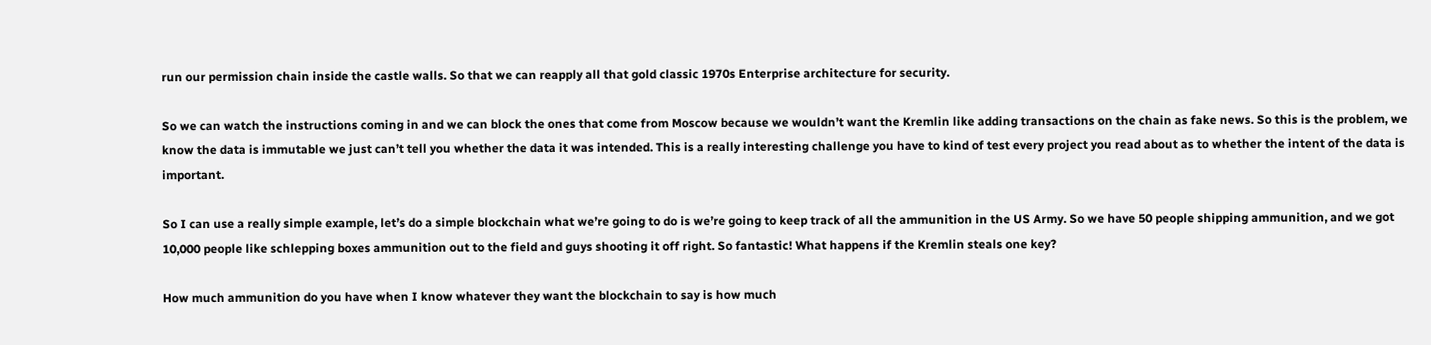run our permission chain inside the castle walls. So that we can reapply all that gold classic 1970s Enterprise architecture for security.

So we can watch the instructions coming in and we can block the ones that come from Moscow because we wouldn’t want the Kremlin like adding transactions on the chain as fake news. So this is the problem, we know the data is immutable we just can’t tell you whether the data it was intended. This is a really interesting challenge you have to kind of test every project you read about as to whether the intent of the data is important.

So I can use a really simple example, let’s do a simple blockchain what we’re going to do is we’re going to keep track of all the ammunition in the US Army. So we have 50 people shipping ammunition, and we got 10,000 people like schlepping boxes ammunition out to the field and guys shooting it off right. So fantastic! What happens if the Kremlin steals one key?

How much ammunition do you have when I know whatever they want the blockchain to say is how much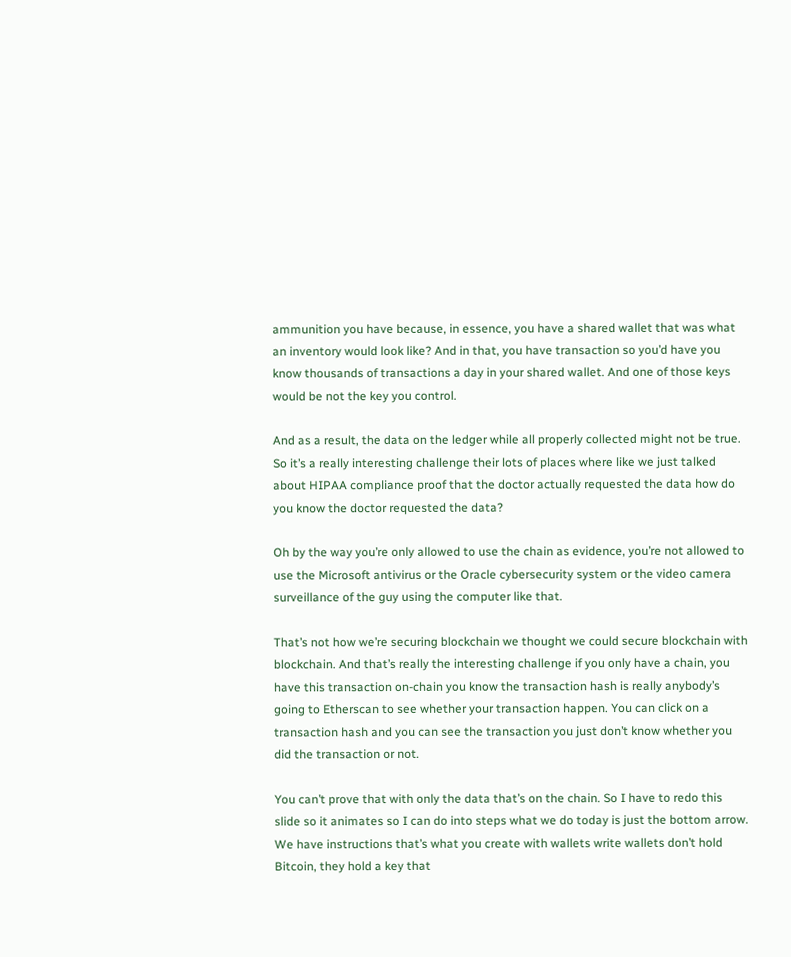ammunition you have because, in essence, you have a shared wallet that was what an inventory would look like? And in that, you have transaction so you’d have you know thousands of transactions a day in your shared wallet. And one of those keys would be not the key you control.

And as a result, the data on the ledger while all properly collected might not be true. So it’s a really interesting challenge their lots of places where like we just talked about HIPAA compliance proof that the doctor actually requested the data how do you know the doctor requested the data?

Oh by the way you’re only allowed to use the chain as evidence, you’re not allowed to use the Microsoft antivirus or the Oracle cybersecurity system or the video camera surveillance of the guy using the computer like that.

That’s not how we’re securing blockchain we thought we could secure blockchain with blockchain. And that’s really the interesting challenge if you only have a chain, you have this transaction on-chain you know the transaction hash is really anybody’s going to Etherscan to see whether your transaction happen. You can click on a transaction hash and you can see the transaction you just don’t know whether you did the transaction or not.

You can’t prove that with only the data that’s on the chain. So I have to redo this slide so it animates so I can do into steps what we do today is just the bottom arrow. We have instructions that’s what you create with wallets write wallets don’t hold Bitcoin, they hold a key that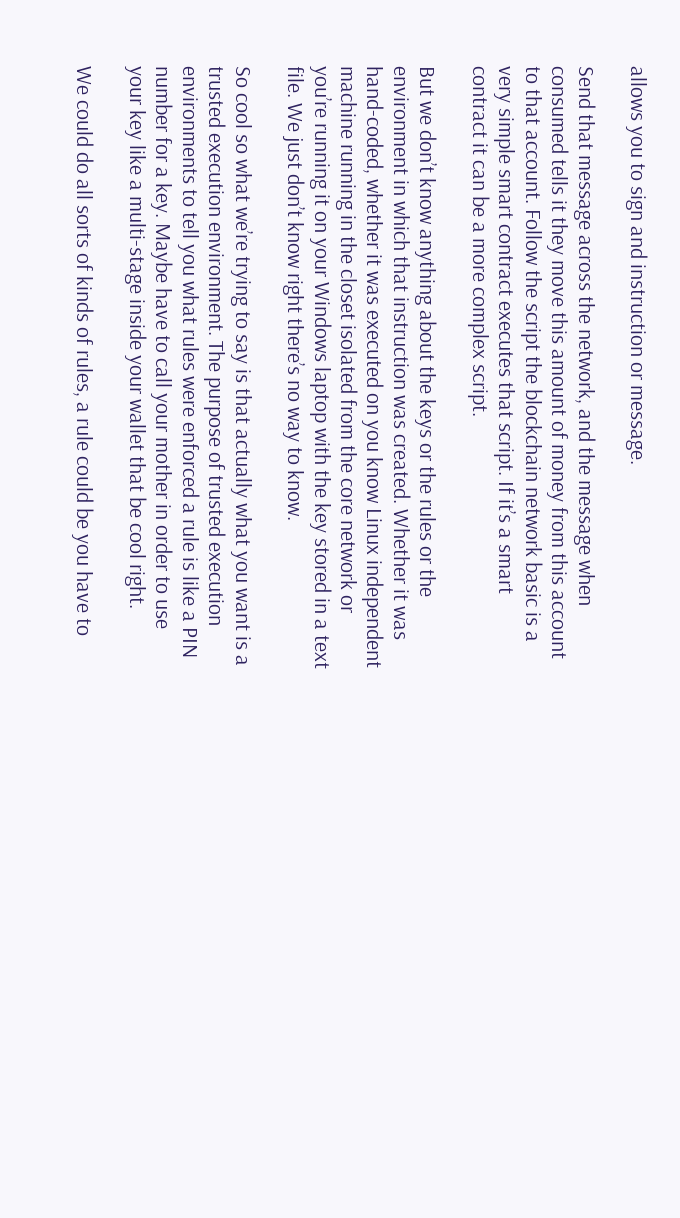allows you to sign and instruction or message.

Send that message across the network, and the message when consumed tells it they move this amount of money from this account to that account. Follow the script the blockchain network basic is a very simple smart contract executes that script. If it’s a smart contract it can be a more complex script.

But we don’t know anything about the keys or the rules or the environment in which that instruction was created. Whether it was hand-coded, whether it was executed on you know Linux independent machine running in the closet isolated from the core network or you’re running it on your Windows laptop with the key stored in a text file. We just don’t know right there’s no way to know.

So cool so what we’re trying to say is that actually what you want is a trusted execution environment. The purpose of trusted execution environments to tell you what rules were enforced a rule is like a PIN number for a key. Maybe have to call your mother in order to use your key like a multi-stage inside your wallet that be cool right.

We could do all sorts of kinds of rules, a rule could be you have to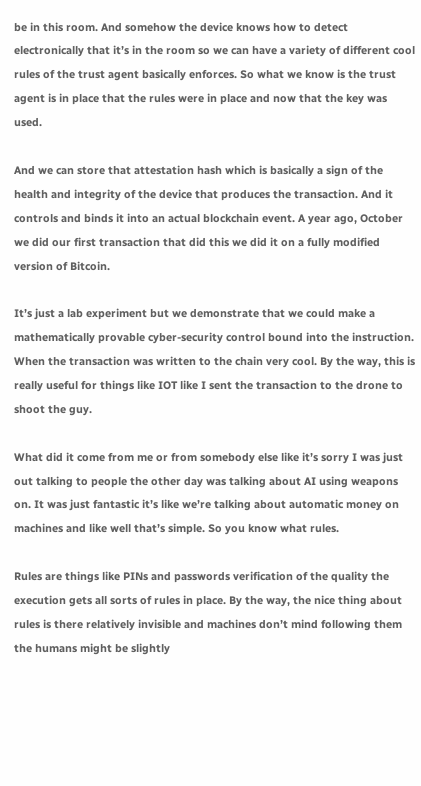be in this room. And somehow the device knows how to detect electronically that it’s in the room so we can have a variety of different cool rules of the trust agent basically enforces. So what we know is the trust agent is in place that the rules were in place and now that the key was used.

And we can store that attestation hash which is basically a sign of the health and integrity of the device that produces the transaction. And it controls and binds it into an actual blockchain event. A year ago, October we did our first transaction that did this we did it on a fully modified version of Bitcoin.

It’s just a lab experiment but we demonstrate that we could make a mathematically provable cyber-security control bound into the instruction. When the transaction was written to the chain very cool. By the way, this is really useful for things like IOT like I sent the transaction to the drone to shoot the guy.

What did it come from me or from somebody else like it’s sorry I was just out talking to people the other day was talking about AI using weapons on. It was just fantastic it’s like we’re talking about automatic money on machines and like well that’s simple. So you know what rules.

Rules are things like PINs and passwords verification of the quality the execution gets all sorts of rules in place. By the way, the nice thing about rules is there relatively invisible and machines don’t mind following them the humans might be slightly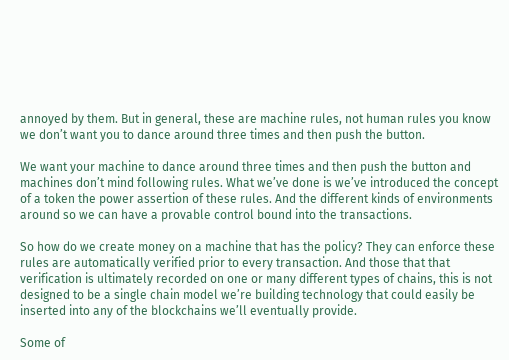annoyed by them. But in general, these are machine rules, not human rules you know we don’t want you to dance around three times and then push the button.

We want your machine to dance around three times and then push the button and machines don’t mind following rules. What we’ve done is we’ve introduced the concept of a token the power assertion of these rules. And the different kinds of environments around so we can have a provable control bound into the transactions.

So how do we create money on a machine that has the policy? They can enforce these rules are automatically verified prior to every transaction. And those that that verification is ultimately recorded on one or many different types of chains, this is not designed to be a single chain model we’re building technology that could easily be inserted into any of the blockchains we’ll eventually provide.

Some of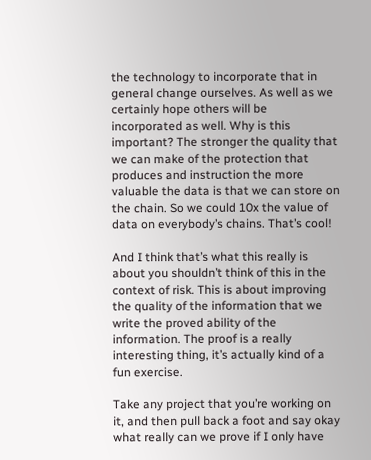the technology to incorporate that in general change ourselves. As well as we certainly hope others will be incorporated as well. Why is this important? The stronger the quality that we can make of the protection that produces and instruction the more valuable the data is that we can store on the chain. So we could 10x the value of data on everybody’s chains. That’s cool!

And I think that’s what this really is about you shouldn’t think of this in the context of risk. This is about improving the quality of the information that we write the proved ability of the information. The proof is a really interesting thing, it’s actually kind of a fun exercise.

Take any project that you’re working on it, and then pull back a foot and say okay what really can we prove if I only have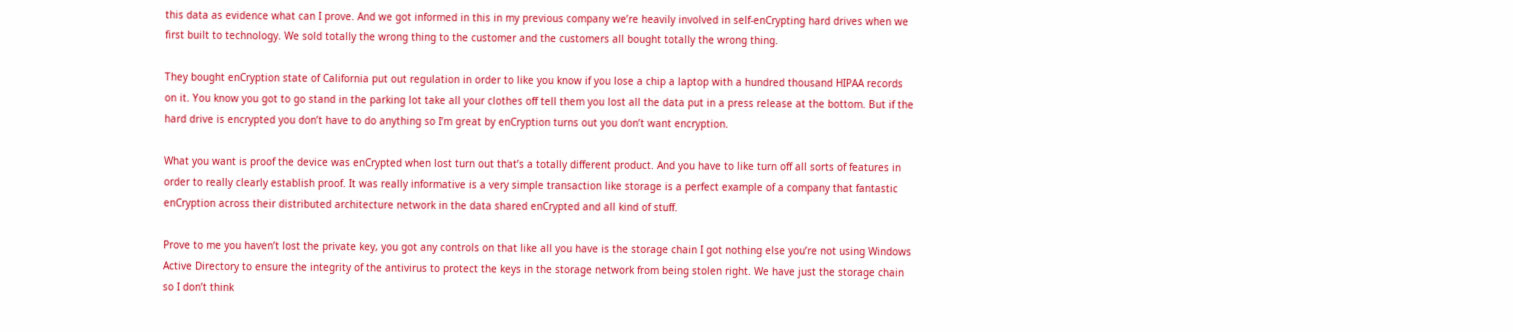this data as evidence what can I prove. And we got informed in this in my previous company we’re heavily involved in self-enCrypting hard drives when we first built to technology. We sold totally the wrong thing to the customer and the customers all bought totally the wrong thing.

They bought enCryption state of California put out regulation in order to like you know if you lose a chip a laptop with a hundred thousand HIPAA records on it. You know you got to go stand in the parking lot take all your clothes off tell them you lost all the data put in a press release at the bottom. But if the hard drive is encrypted you don’t have to do anything so I’m great by enCryption turns out you don’t want encryption.

What you want is proof the device was enCrypted when lost turn out that’s a totally different product. And you have to like turn off all sorts of features in order to really clearly establish proof. It was really informative is a very simple transaction like storage is a perfect example of a company that fantastic enCryption across their distributed architecture network in the data shared enCrypted and all kind of stuff.

Prove to me you haven’t lost the private key, you got any controls on that like all you have is the storage chain I got nothing else you’re not using Windows Active Directory to ensure the integrity of the antivirus to protect the keys in the storage network from being stolen right. We have just the storage chain so I don’t think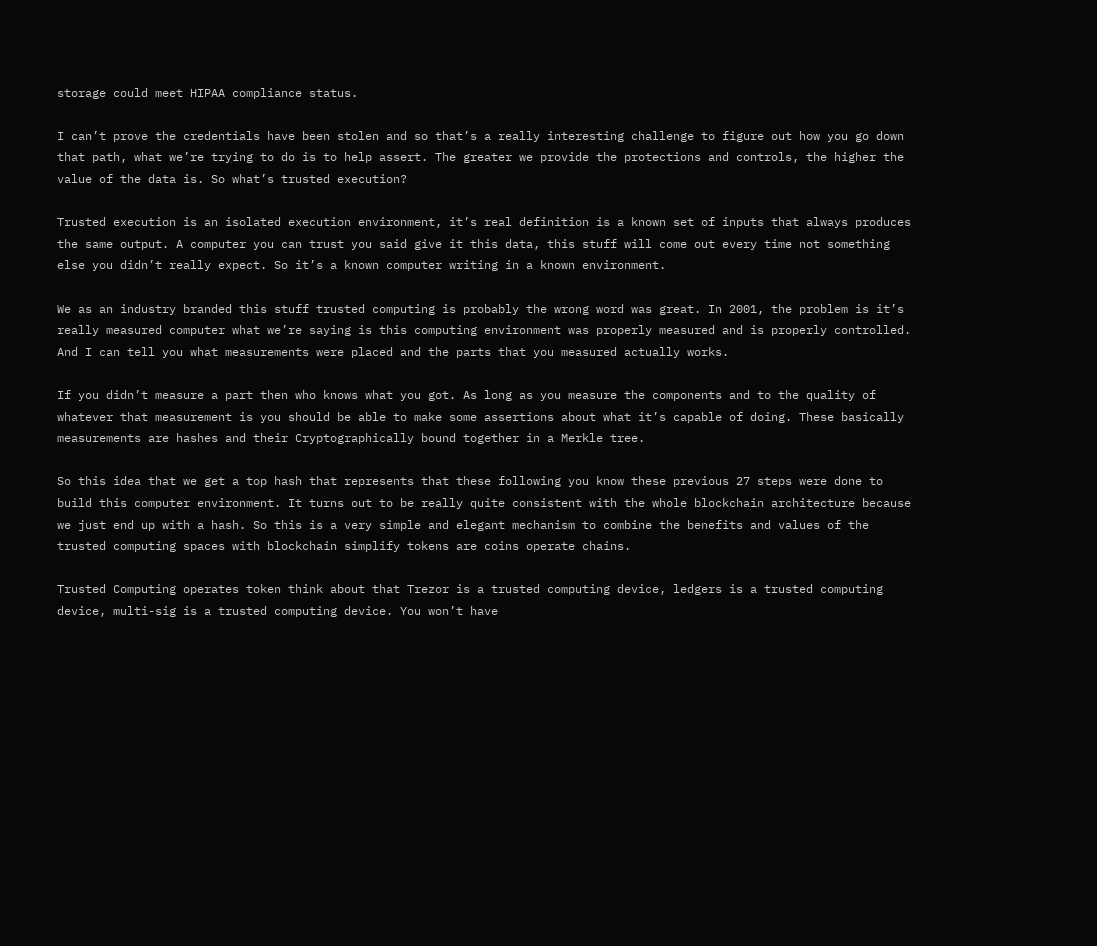storage could meet HIPAA compliance status.

I can’t prove the credentials have been stolen and so that’s a really interesting challenge to figure out how you go down that path, what we’re trying to do is to help assert. The greater we provide the protections and controls, the higher the value of the data is. So what’s trusted execution?

Trusted execution is an isolated execution environment, it’s real definition is a known set of inputs that always produces the same output. A computer you can trust you said give it this data, this stuff will come out every time not something else you didn’t really expect. So it’s a known computer writing in a known environment.

We as an industry branded this stuff trusted computing is probably the wrong word was great. In 2001, the problem is it’s really measured computer what we’re saying is this computing environment was properly measured and is properly controlled. And I can tell you what measurements were placed and the parts that you measured actually works.

If you didn’t measure a part then who knows what you got. As long as you measure the components and to the quality of whatever that measurement is you should be able to make some assertions about what it’s capable of doing. These basically measurements are hashes and their Cryptographically bound together in a Merkle tree.

So this idea that we get a top hash that represents that these following you know these previous 27 steps were done to build this computer environment. It turns out to be really quite consistent with the whole blockchain architecture because we just end up with a hash. So this is a very simple and elegant mechanism to combine the benefits and values of the trusted computing spaces with blockchain simplify tokens are coins operate chains.

Trusted Computing operates token think about that Trezor is a trusted computing device, ledgers is a trusted computing device, multi-sig is a trusted computing device. You won’t have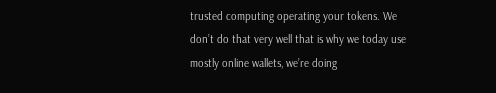trusted computing operating your tokens. We don’t do that very well that is why we today use mostly online wallets, we’re doing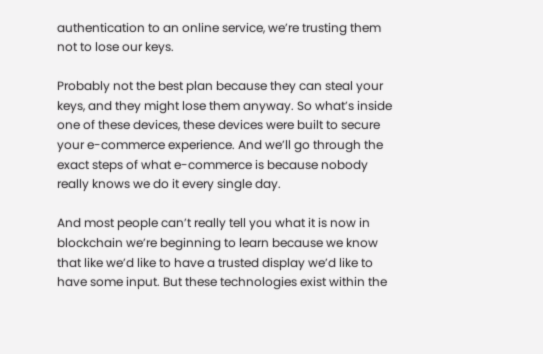authentication to an online service, we’re trusting them not to lose our keys.

Probably not the best plan because they can steal your keys, and they might lose them anyway. So what’s inside one of these devices, these devices were built to secure your e-commerce experience. And we’ll go through the exact steps of what e-commerce is because nobody really knows we do it every single day.

And most people can’t really tell you what it is now in blockchain we’re beginning to learn because we know that like we’d like to have a trusted display we’d like to have some input. But these technologies exist within the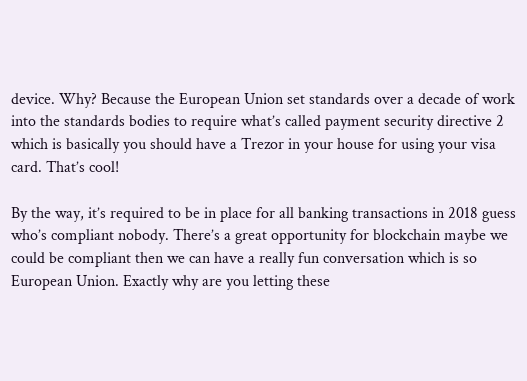device. Why? Because the European Union set standards over a decade of work into the standards bodies to require what’s called payment security directive 2 which is basically you should have a Trezor in your house for using your visa card. That’s cool!

By the way, it’s required to be in place for all banking transactions in 2018 guess who’s compliant nobody. There’s a great opportunity for blockchain maybe we could be compliant then we can have a really fun conversation which is so European Union. Exactly why are you letting these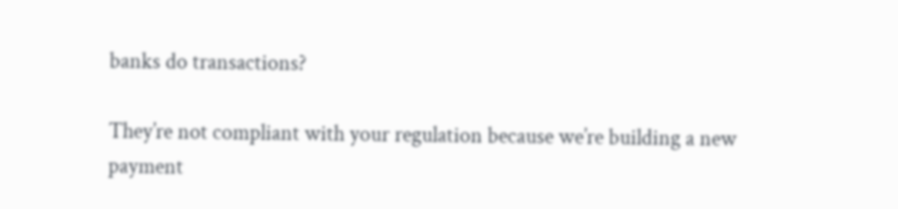banks do transactions?

They’re not compliant with your regulation because we’re building a new payment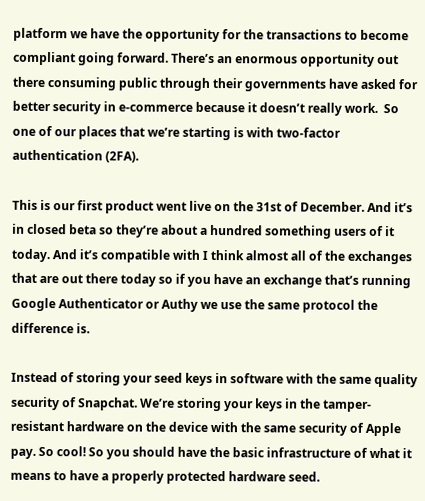platform we have the opportunity for the transactions to become compliant going forward. There’s an enormous opportunity out there consuming public through their governments have asked for better security in e-commerce because it doesn’t really work.  So one of our places that we’re starting is with two-factor authentication (2FA).

This is our first product went live on the 31st of December. And it’s in closed beta so they’re about a hundred something users of it today. And it’s compatible with I think almost all of the exchanges that are out there today so if you have an exchange that’s running Google Authenticator or Authy we use the same protocol the difference is.

Instead of storing your seed keys in software with the same quality security of Snapchat. We’re storing your keys in the tamper-resistant hardware on the device with the same security of Apple pay. So cool! So you should have the basic infrastructure of what it means to have a properly protected hardware seed.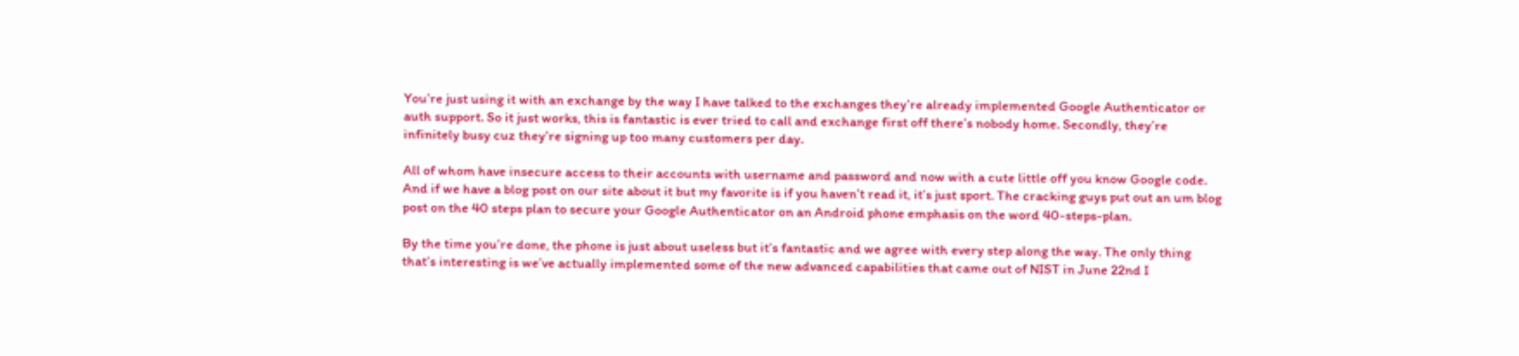You’re just using it with an exchange by the way I have talked to the exchanges they’re already implemented Google Authenticator or auth support. So it just works, this is fantastic is ever tried to call and exchange first off there’s nobody home. Secondly, they’re infinitely busy cuz they’re signing up too many customers per day.

All of whom have insecure access to their accounts with username and password and now with a cute little off you know Google code. And if we have a blog post on our site about it but my favorite is if you haven’t read it, it’s just sport. The cracking guys put out an um blog post on the 40 steps plan to secure your Google Authenticator on an Android phone emphasis on the word 40-steps-plan.

By the time you’re done, the phone is just about useless but it’s fantastic and we agree with every step along the way. The only thing that’s interesting is we’ve actually implemented some of the new advanced capabilities that came out of NIST in June 22nd I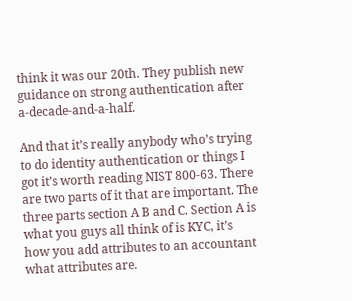think it was our 20th. They publish new guidance on strong authentication after a-decade-and-a-half.

And that it’s really anybody who’s trying to do identity authentication or things I got it’s worth reading NIST 800-63. There are two parts of it that are important. The three parts section A B and C. Section A is what you guys all think of is KYC, it’s how you add attributes to an accountant what attributes are.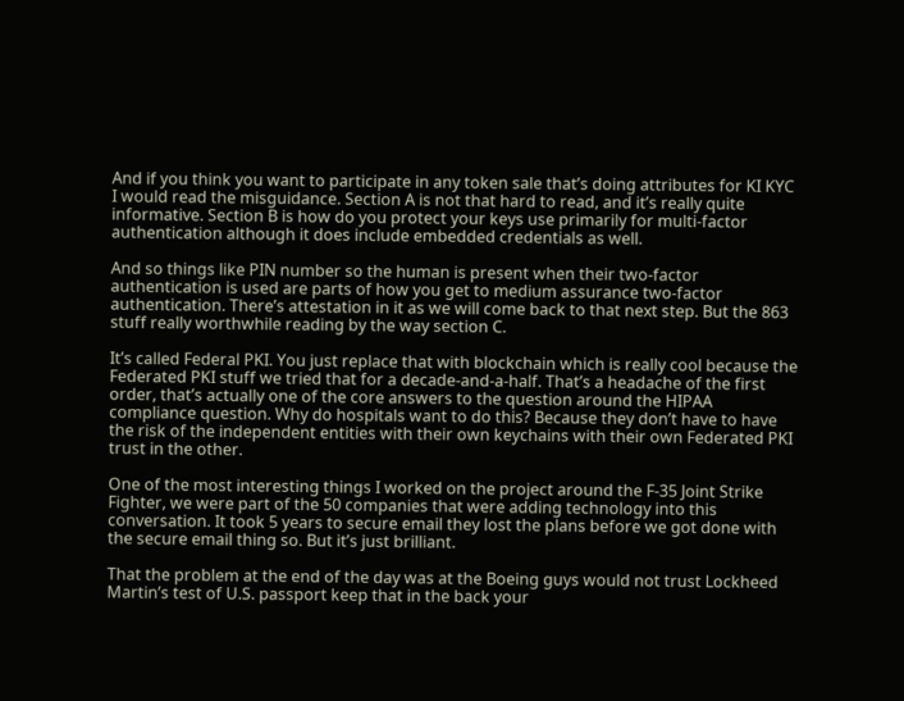And if you think you want to participate in any token sale that’s doing attributes for KI KYC I would read the misguidance. Section A is not that hard to read, and it’s really quite informative. Section B is how do you protect your keys use primarily for multi-factor authentication although it does include embedded credentials as well.

And so things like PIN number so the human is present when their two-factor authentication is used are parts of how you get to medium assurance two-factor authentication. There’s attestation in it as we will come back to that next step. But the 863 stuff really worthwhile reading by the way section C.

It’s called Federal PKI. You just replace that with blockchain which is really cool because the Federated PKI stuff we tried that for a decade-and-a-half. That’s a headache of the first order, that’s actually one of the core answers to the question around the HIPAA compliance question. Why do hospitals want to do this? Because they don’t have to have the risk of the independent entities with their own keychains with their own Federated PKI trust in the other.

One of the most interesting things I worked on the project around the F-35 Joint Strike Fighter, we were part of the 50 companies that were adding technology into this conversation. It took 5 years to secure email they lost the plans before we got done with the secure email thing so. But it’s just brilliant.

That the problem at the end of the day was at the Boeing guys would not trust Lockheed Martin’s test of U.S. passport keep that in the back your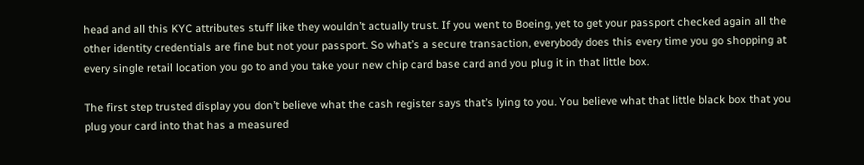head and all this KYC attributes stuff like they wouldn’t actually trust. If you went to Boeing, yet to get your passport checked again all the other identity credentials are fine but not your passport. So what’s a secure transaction, everybody does this every time you go shopping at every single retail location you go to and you take your new chip card base card and you plug it in that little box.

The first step trusted display you don’t believe what the cash register says that’s lying to you. You believe what that little black box that you plug your card into that has a measured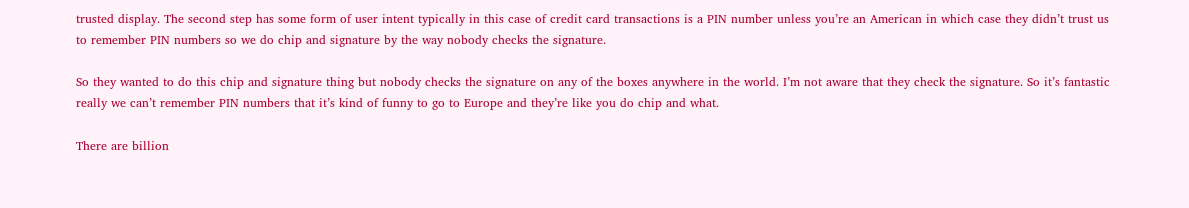trusted display. The second step has some form of user intent typically in this case of credit card transactions is a PIN number unless you’re an American in which case they didn’t trust us to remember PIN numbers so we do chip and signature by the way nobody checks the signature.

So they wanted to do this chip and signature thing but nobody checks the signature on any of the boxes anywhere in the world. I’m not aware that they check the signature. So it’s fantastic really we can’t remember PIN numbers that it’s kind of funny to go to Europe and they’re like you do chip and what.

There are billion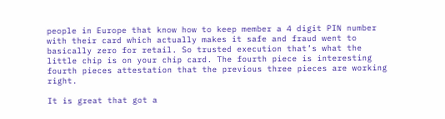people in Europe that know how to keep member a 4 digit PIN number with their card which actually makes it safe and fraud went to basically zero for retail. So trusted execution that’s what the little chip is on your chip card. The fourth piece is interesting fourth pieces attestation that the previous three pieces are working right.

It is great that got a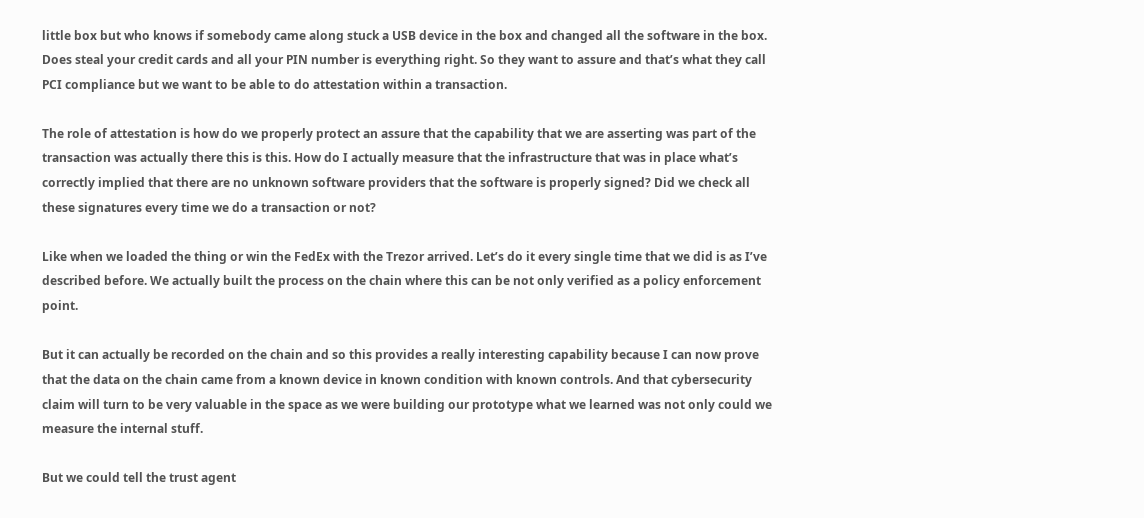little box but who knows if somebody came along stuck a USB device in the box and changed all the software in the box. Does steal your credit cards and all your PIN number is everything right. So they want to assure and that’s what they call PCI compliance but we want to be able to do attestation within a transaction.

The role of attestation is how do we properly protect an assure that the capability that we are asserting was part of the transaction was actually there this is this. How do I actually measure that the infrastructure that was in place what’s correctly implied that there are no unknown software providers that the software is properly signed? Did we check all these signatures every time we do a transaction or not?

Like when we loaded the thing or win the FedEx with the Trezor arrived. Let’s do it every single time that we did is as I’ve described before. We actually built the process on the chain where this can be not only verified as a policy enforcement point.

But it can actually be recorded on the chain and so this provides a really interesting capability because I can now prove that the data on the chain came from a known device in known condition with known controls. And that cybersecurity claim will turn to be very valuable in the space as we were building our prototype what we learned was not only could we measure the internal stuff.

But we could tell the trust agent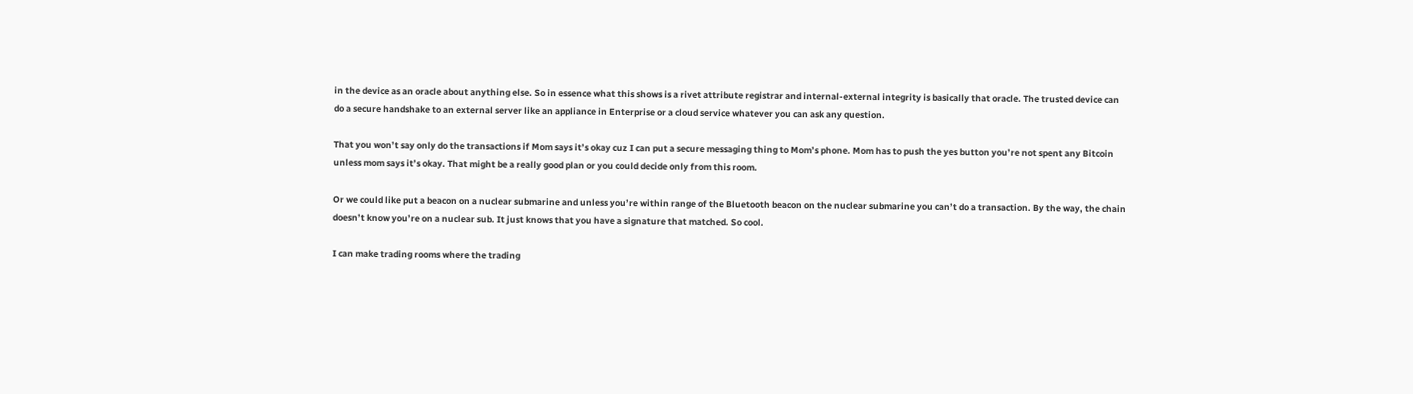in the device as an oracle about anything else. So in essence what this shows is a rivet attribute registrar and internal-external integrity is basically that oracle. The trusted device can do a secure handshake to an external server like an appliance in Enterprise or a cloud service whatever you can ask any question.

That you won’t say only do the transactions if Mom says it’s okay cuz I can put a secure messaging thing to Mom’s phone. Mom has to push the yes button you’re not spent any Bitcoin unless mom says it’s okay. That might be a really good plan or you could decide only from this room.

Or we could like put a beacon on a nuclear submarine and unless you’re within range of the Bluetooth beacon on the nuclear submarine you can’t do a transaction. By the way, the chain doesn’t know you’re on a nuclear sub. It just knows that you have a signature that matched. So cool.

I can make trading rooms where the trading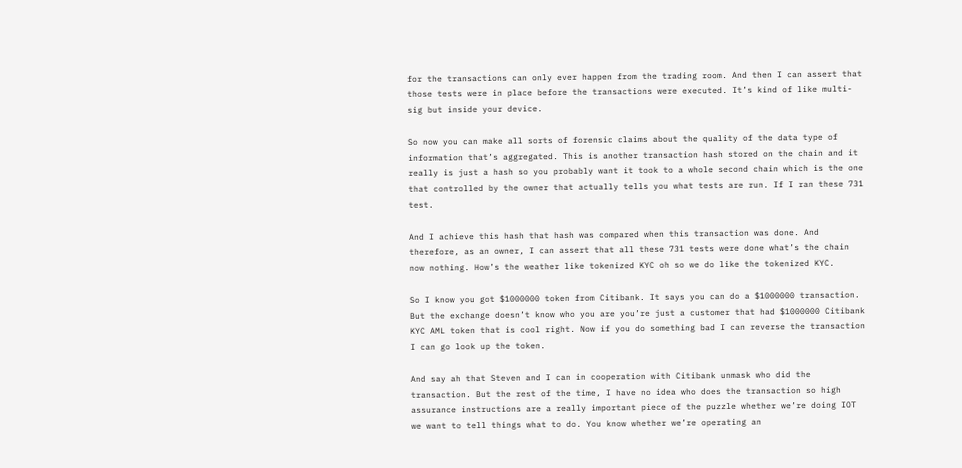for the transactions can only ever happen from the trading room. And then I can assert that those tests were in place before the transactions were executed. It’s kind of like multi-sig but inside your device.

So now you can make all sorts of forensic claims about the quality of the data type of information that’s aggregated. This is another transaction hash stored on the chain and it really is just a hash so you probably want it took to a whole second chain which is the one that controlled by the owner that actually tells you what tests are run. If I ran these 731 test.

And I achieve this hash that hash was compared when this transaction was done. And therefore, as an owner, I can assert that all these 731 tests were done what’s the chain now nothing. How’s the weather like tokenized KYC oh so we do like the tokenized KYC.

So I know you got $1000000 token from Citibank. It says you can do a $1000000 transaction. But the exchange doesn’t know who you are you’re just a customer that had $1000000 Citibank KYC AML token that is cool right. Now if you do something bad I can reverse the transaction I can go look up the token.

And say ah that Steven and I can in cooperation with Citibank unmask who did the transaction. But the rest of the time, I have no idea who does the transaction so high assurance instructions are a really important piece of the puzzle whether we’re doing IOT we want to tell things what to do. You know whether we’re operating an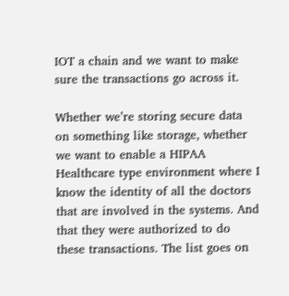IOT a chain and we want to make sure the transactions go across it.

Whether we’re storing secure data on something like storage, whether we want to enable a HIPAA Healthcare type environment where I know the identity of all the doctors that are involved in the systems. And that they were authorized to do these transactions. The list goes on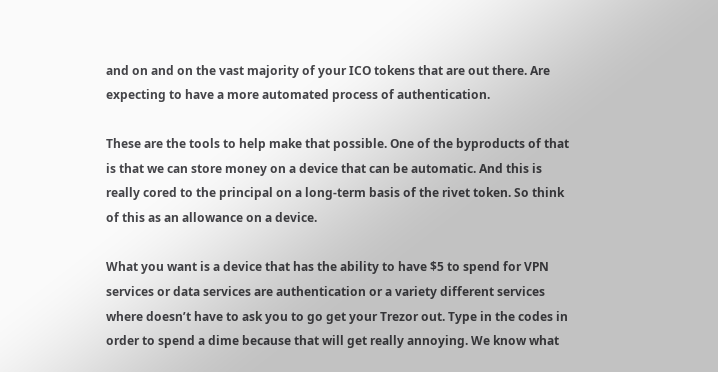and on and on the vast majority of your ICO tokens that are out there. Are expecting to have a more automated process of authentication.

These are the tools to help make that possible. One of the byproducts of that is that we can store money on a device that can be automatic. And this is really cored to the principal on a long-term basis of the rivet token. So think of this as an allowance on a device.

What you want is a device that has the ability to have $5 to spend for VPN services or data services are authentication or a variety different services where doesn’t have to ask you to go get your Trezor out. Type in the codes in order to spend a dime because that will get really annoying. We know what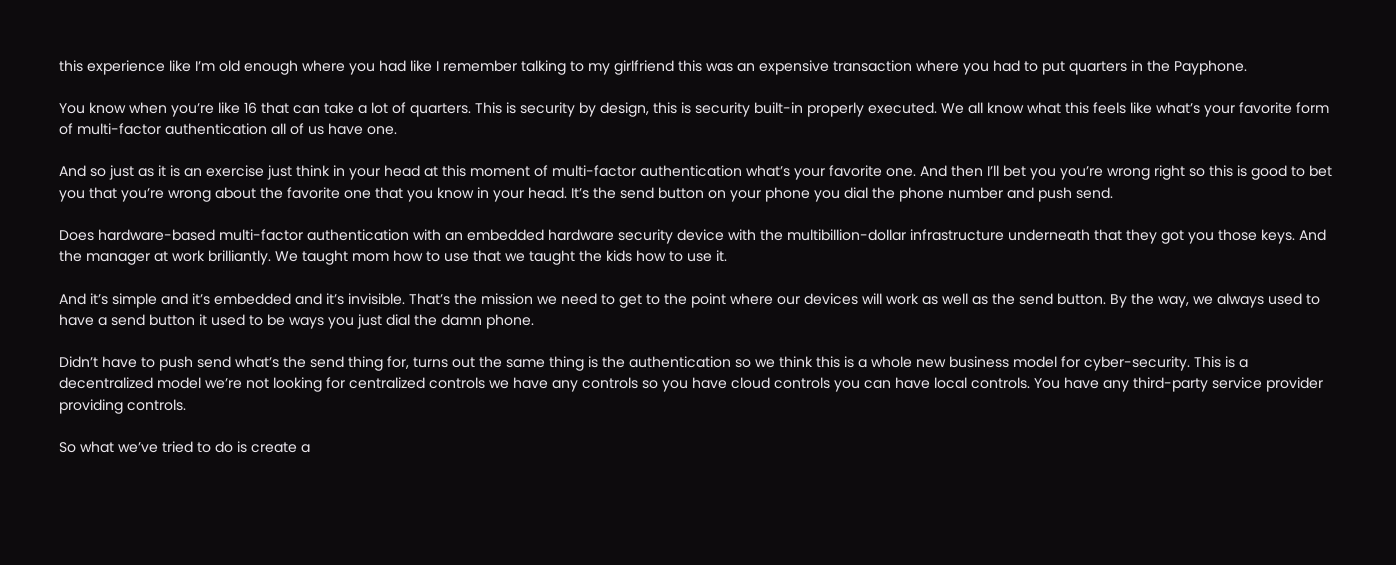this experience like I’m old enough where you had like I remember talking to my girlfriend this was an expensive transaction where you had to put quarters in the Payphone.

You know when you’re like 16 that can take a lot of quarters. This is security by design, this is security built-in properly executed. We all know what this feels like what’s your favorite form of multi-factor authentication all of us have one.

And so just as it is an exercise just think in your head at this moment of multi-factor authentication what’s your favorite one. And then I’ll bet you you’re wrong right so this is good to bet you that you’re wrong about the favorite one that you know in your head. It’s the send button on your phone you dial the phone number and push send.

Does hardware-based multi-factor authentication with an embedded hardware security device with the multibillion-dollar infrastructure underneath that they got you those keys. And the manager at work brilliantly. We taught mom how to use that we taught the kids how to use it.

And it’s simple and it’s embedded and it’s invisible. That’s the mission we need to get to the point where our devices will work as well as the send button. By the way, we always used to have a send button it used to be ways you just dial the damn phone.

Didn’t have to push send what’s the send thing for, turns out the same thing is the authentication so we think this is a whole new business model for cyber-security. This is a decentralized model we’re not looking for centralized controls we have any controls so you have cloud controls you can have local controls. You have any third-party service provider providing controls.

So what we’ve tried to do is create a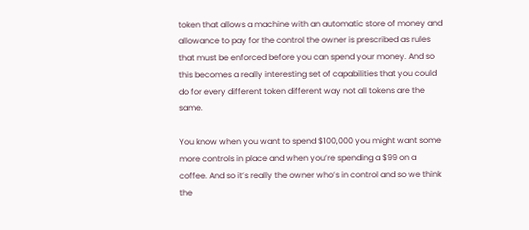token that allows a machine with an automatic store of money and allowance to pay for the control the owner is prescribed as rules that must be enforced before you can spend your money. And so this becomes a really interesting set of capabilities that you could do for every different token different way not all tokens are the same.

You know when you want to spend $100,000 you might want some more controls in place and when you’re spending a $99 on a coffee. And so it’s really the owner who’s in control and so we think the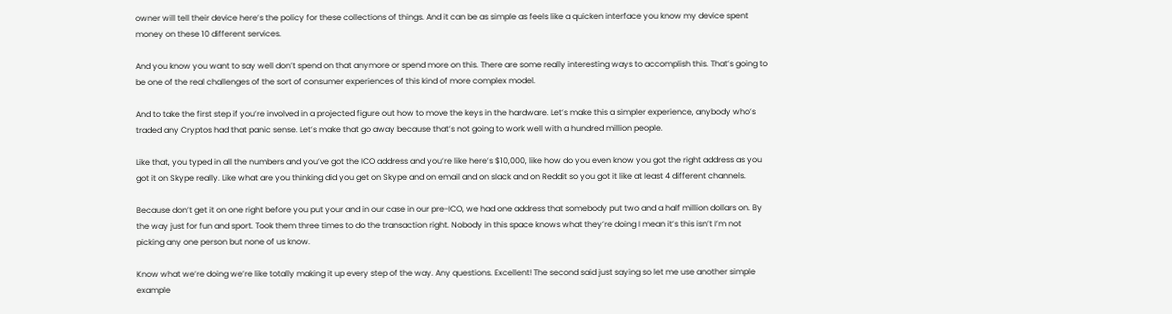owner will tell their device here’s the policy for these collections of things. And it can be as simple as feels like a quicken interface you know my device spent money on these 10 different services.

And you know you want to say well don’t spend on that anymore or spend more on this. There are some really interesting ways to accomplish this. That’s going to be one of the real challenges of the sort of consumer experiences of this kind of more complex model.

And to take the first step if you’re involved in a projected figure out how to move the keys in the hardware. Let’s make this a simpler experience, anybody who’s traded any Cryptos had that panic sense. Let’s make that go away because that’s not going to work well with a hundred million people.

Like that, you typed in all the numbers and you’ve got the ICO address and you’re like here’s $10,000, like how do you even know you got the right address as you got it on Skype really. Like what are you thinking did you get on Skype and on email and on slack and on Reddit so you got it like at least 4 different channels.

Because don’t get it on one right before you put your and in our case in our pre-ICO, we had one address that somebody put two and a half million dollars on. By the way just for fun and sport. Took them three times to do the transaction right. Nobody in this space knows what they’re doing I mean it’s this isn’t I’m not picking any one person but none of us know.

Know what we’re doing we’re like totally making it up every step of the way. Any questions. Excellent! The second said just saying so let me use another simple example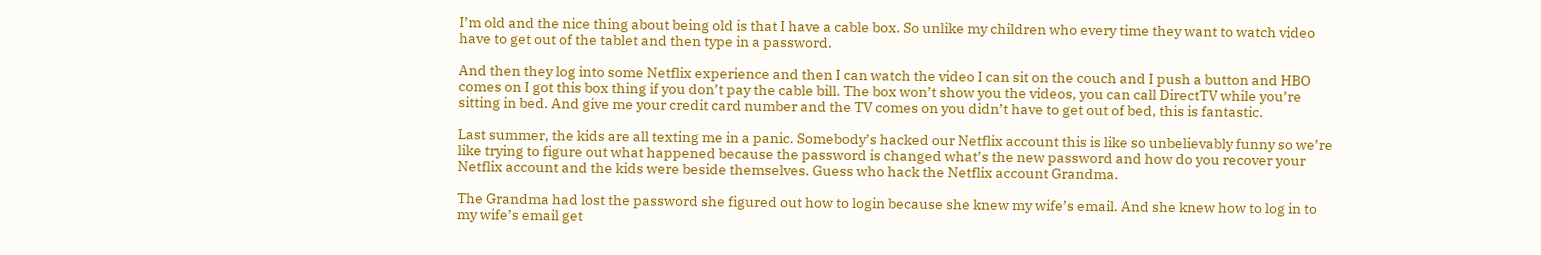I’m old and the nice thing about being old is that I have a cable box. So unlike my children who every time they want to watch video have to get out of the tablet and then type in a password.

And then they log into some Netflix experience and then I can watch the video I can sit on the couch and I push a button and HBO comes on I got this box thing if you don’t pay the cable bill. The box won’t show you the videos, you can call DirectTV while you’re sitting in bed. And give me your credit card number and the TV comes on you didn’t have to get out of bed, this is fantastic.

Last summer, the kids are all texting me in a panic. Somebody’s hacked our Netflix account this is like so unbelievably funny so we’re like trying to figure out what happened because the password is changed what’s the new password and how do you recover your Netflix account and the kids were beside themselves. Guess who hack the Netflix account Grandma.

The Grandma had lost the password she figured out how to login because she knew my wife’s email. And she knew how to log in to my wife’s email get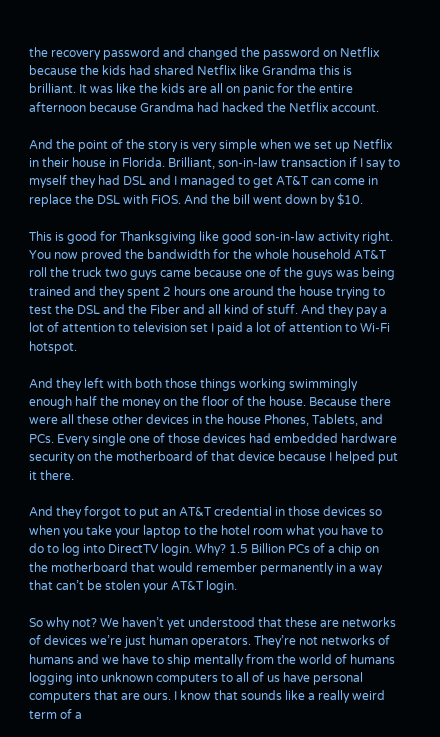the recovery password and changed the password on Netflix because the kids had shared Netflix like Grandma this is brilliant. It was like the kids are all on panic for the entire afternoon because Grandma had hacked the Netflix account.

And the point of the story is very simple when we set up Netflix in their house in Florida. Brilliant, son-in-law transaction if I say to myself they had DSL and I managed to get AT&T can come in replace the DSL with FiOS. And the bill went down by $10.

This is good for Thanksgiving like good son-in-law activity right. You now proved the bandwidth for the whole household AT&T roll the truck two guys came because one of the guys was being trained and they spent 2 hours one around the house trying to test the DSL and the Fiber and all kind of stuff. And they pay a lot of attention to television set I paid a lot of attention to Wi-Fi hotspot.

And they left with both those things working swimmingly enough half the money on the floor of the house. Because there were all these other devices in the house Phones, Tablets, and PCs. Every single one of those devices had embedded hardware security on the motherboard of that device because I helped put it there.

And they forgot to put an AT&T credential in those devices so when you take your laptop to the hotel room what you have to do to log into DirectTV login. Why? 1.5 Billion PCs of a chip on the motherboard that would remember permanently in a way that can’t be stolen your AT&T login.

So why not? We haven’t yet understood that these are networks of devices we’re just human operators. They’re not networks of humans and we have to ship mentally from the world of humans logging into unknown computers to all of us have personal computers that are ours. I know that sounds like a really weird term of a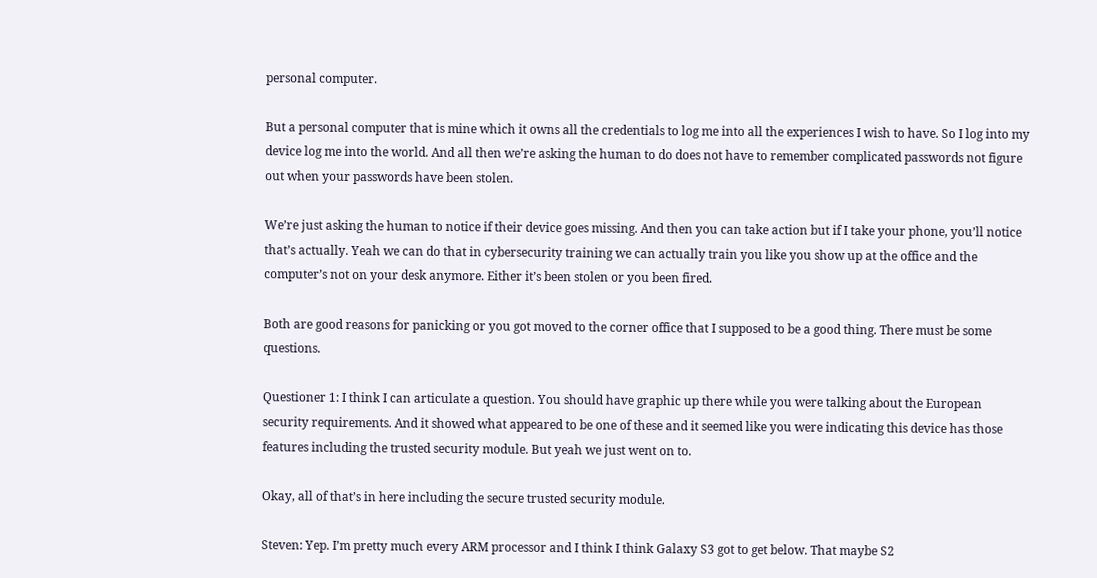personal computer.

But a personal computer that is mine which it owns all the credentials to log me into all the experiences I wish to have. So I log into my device log me into the world. And all then we’re asking the human to do does not have to remember complicated passwords not figure out when your passwords have been stolen.

We’re just asking the human to notice if their device goes missing. And then you can take action but if I take your phone, you’ll notice that’s actually. Yeah we can do that in cybersecurity training we can actually train you like you show up at the office and the computer’s not on your desk anymore. Either it’s been stolen or you been fired.

Both are good reasons for panicking or you got moved to the corner office that I supposed to be a good thing. There must be some questions.

Questioner 1: I think I can articulate a question. You should have graphic up there while you were talking about the European security requirements. And it showed what appeared to be one of these and it seemed like you were indicating this device has those features including the trusted security module. But yeah we just went on to.

Okay, all of that’s in here including the secure trusted security module.

Steven: Yep. I’m pretty much every ARM processor and I think I think Galaxy S3 got to get below. That maybe S2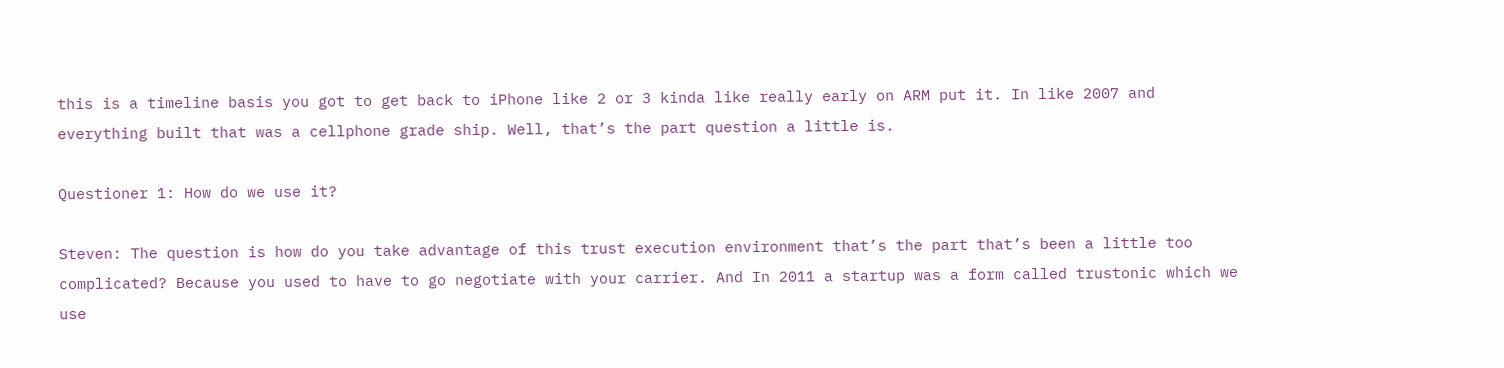this is a timeline basis you got to get back to iPhone like 2 or 3 kinda like really early on ARM put it. In like 2007 and everything built that was a cellphone grade ship. Well, that’s the part question a little is.

Questioner 1: How do we use it?

Steven: The question is how do you take advantage of this trust execution environment that’s the part that’s been a little too complicated? Because you used to have to go negotiate with your carrier. And In 2011 a startup was a form called trustonic which we use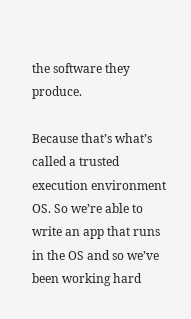the software they produce.

Because that’s what’s called a trusted execution environment OS. So we’re able to write an app that runs in the OS and so we’ve been working hard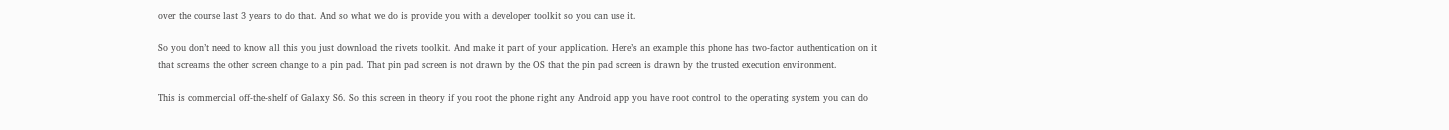over the course last 3 years to do that. And so what we do is provide you with a developer toolkit so you can use it.

So you don’t need to know all this you just download the rivets toolkit. And make it part of your application. Here’s an example this phone has two-factor authentication on it that screams the other screen change to a pin pad. That pin pad screen is not drawn by the OS that the pin pad screen is drawn by the trusted execution environment.

This is commercial off-the-shelf of Galaxy S6. So this screen in theory if you root the phone right any Android app you have root control to the operating system you can do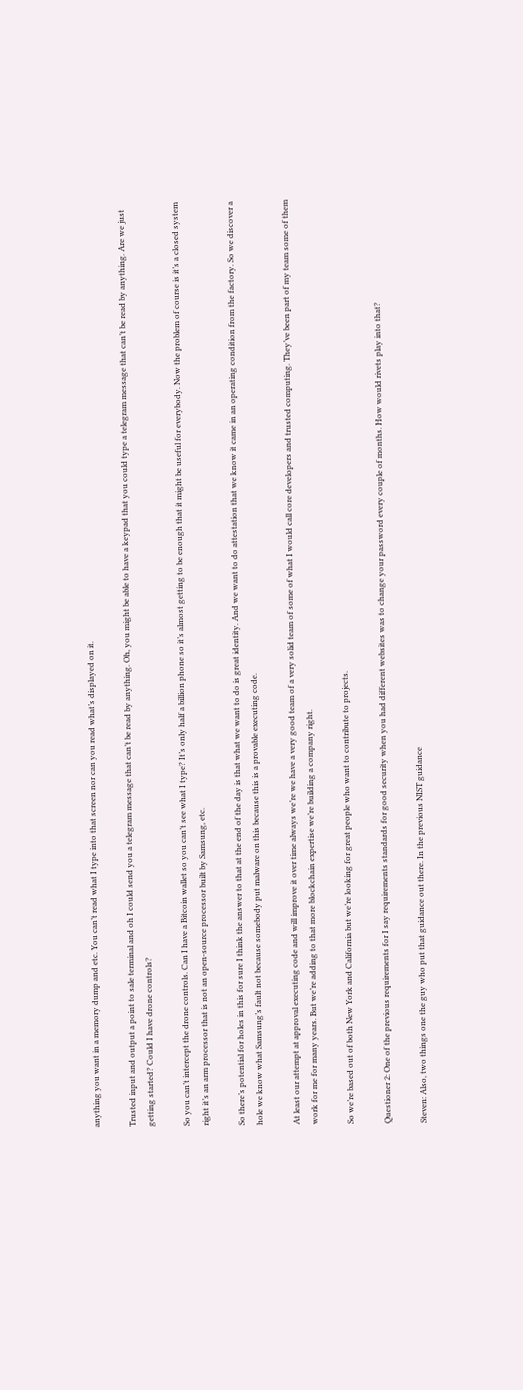anything you want in a memory dump and etc. You can’t read what I type into that screen nor can you read what’s displayed on it.

Trusted input and output a point to sale terminal and oh I could send you a telegram message that can’t be read by anything. Oh, you might be able to have a keypad that you could type a telegram message that can’t be read by anything. Are we just getting started? Could I have drone controls?

So you can’t intercept the drone controls. Can I have a Bitcoin wallet so you can’t see what I type? It’s only half a billion phone so it’s almost getting to be enough that it might be useful for everybody. Now the problem of course is it’s a closed system right it’s an arm processor that is not an open-source processor built by Samsung, etc.

So there’s potential for holes in this for sure I think the answer to that at the end of the day is that what we want to do is great identity. And we want to do attestation that we know it came in an operating condition from the factory. So we discover a hole we know what Samsung’s fault not because somebody put malware on this because this is a provable executing code.

At least our attempt at approval executing code and will improve it over time always we’re we have a very good team of a very solid team of some of what I would call core developers and trusted computing. They’ve been part of my team some of them work for me for many years. But we’re adding to that more blockchain expertise we’re building a company right.

So we’re based out of both New York and California but we’re looking for great people who want to contribute to projects.

Questioner 2: One of the previous requirements for I say requirements standards for good security when you had different websites was to change your password every couple of months. How would rivets play into that?

Steven: Also, two things one the guy who put that guidance out there. In the previous NIST guidance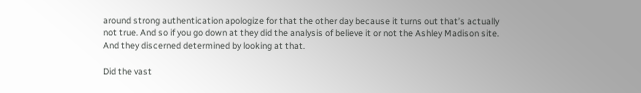around strong authentication apologize for that the other day because it turns out that’s actually not true. And so if you go down at they did the analysis of believe it or not the Ashley Madison site. And they discerned determined by looking at that.

Did the vast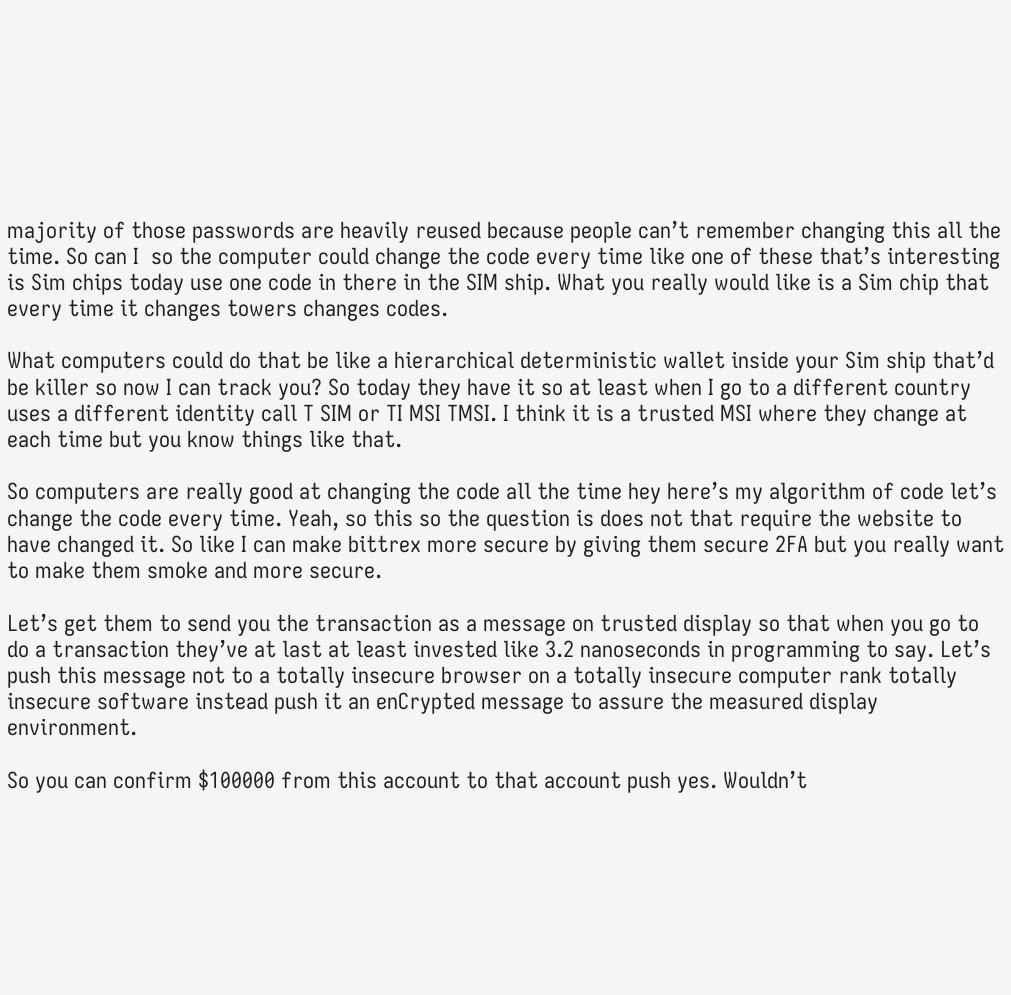majority of those passwords are heavily reused because people can’t remember changing this all the time. So can I  so the computer could change the code every time like one of these that’s interesting is Sim chips today use one code in there in the SIM ship. What you really would like is a Sim chip that every time it changes towers changes codes.

What computers could do that be like a hierarchical deterministic wallet inside your Sim ship that’d be killer so now I can track you? So today they have it so at least when I go to a different country uses a different identity call T SIM or TI MSI TMSI. I think it is a trusted MSI where they change at each time but you know things like that.

So computers are really good at changing the code all the time hey here’s my algorithm of code let’s change the code every time. Yeah, so this so the question is does not that require the website to have changed it. So like I can make bittrex more secure by giving them secure 2FA but you really want to make them smoke and more secure.

Let’s get them to send you the transaction as a message on trusted display so that when you go to do a transaction they’ve at last at least invested like 3.2 nanoseconds in programming to say. Let’s push this message not to a totally insecure browser on a totally insecure computer rank totally insecure software instead push it an enCrypted message to assure the measured display environment.

So you can confirm $100000 from this account to that account push yes. Wouldn’t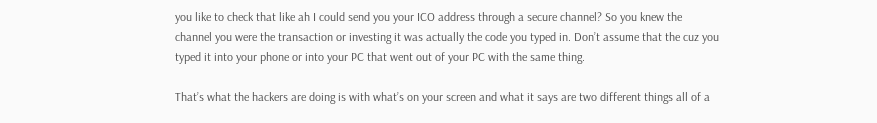you like to check that like ah I could send you your ICO address through a secure channel? So you knew the channel you were the transaction or investing it was actually the code you typed in. Don’t assume that the cuz you typed it into your phone or into your PC that went out of your PC with the same thing.

That’s what the hackers are doing is with what’s on your screen and what it says are two different things all of a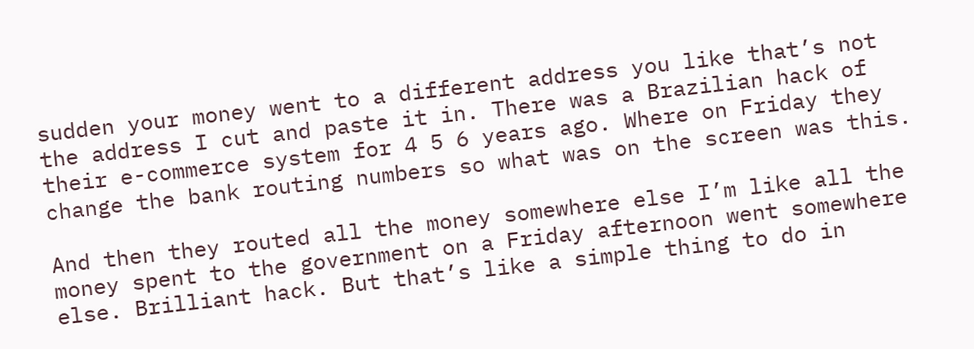sudden your money went to a different address you like that’s not the address I cut and paste it in. There was a Brazilian hack of their e-commerce system for 4 5 6 years ago. Where on Friday they change the bank routing numbers so what was on the screen was this.

And then they routed all the money somewhere else I’m like all the money spent to the government on a Friday afternoon went somewhere else. Brilliant hack. But that’s like a simple thing to do in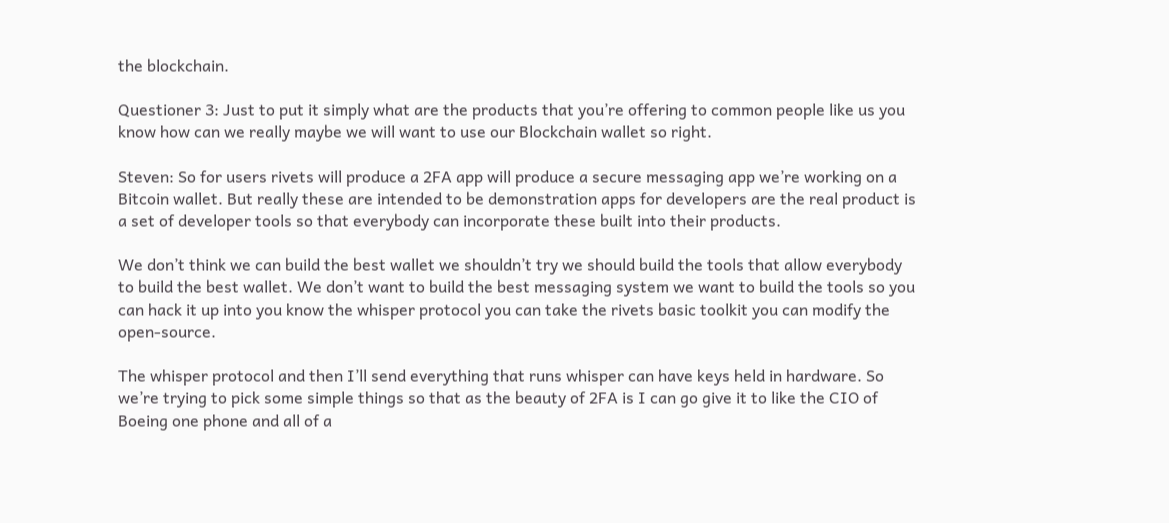the blockchain.

Questioner 3: Just to put it simply what are the products that you’re offering to common people like us you know how can we really maybe we will want to use our Blockchain wallet so right.

Steven: So for users rivets will produce a 2FA app will produce a secure messaging app we’re working on a Bitcoin wallet. But really these are intended to be demonstration apps for developers are the real product is a set of developer tools so that everybody can incorporate these built into their products.

We don’t think we can build the best wallet we shouldn’t try we should build the tools that allow everybody to build the best wallet. We don’t want to build the best messaging system we want to build the tools so you can hack it up into you know the whisper protocol you can take the rivets basic toolkit you can modify the open-source.

The whisper protocol and then I’ll send everything that runs whisper can have keys held in hardware. So we’re trying to pick some simple things so that as the beauty of 2FA is I can go give it to like the CIO of Boeing one phone and all of a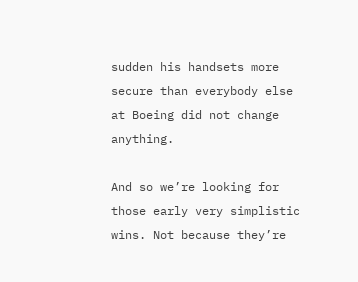sudden his handsets more secure than everybody else at Boeing did not change anything.

And so we’re looking for those early very simplistic wins. Not because they’re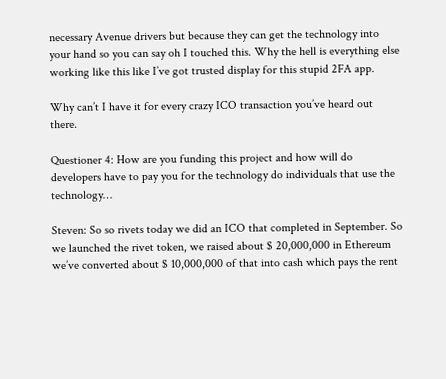necessary Avenue drivers but because they can get the technology into your hand so you can say oh I touched this. Why the hell is everything else working like this like I’ve got trusted display for this stupid 2FA app.

Why can’t I have it for every crazy ICO transaction you’ve heard out there.

Questioner 4: How are you funding this project and how will do developers have to pay you for the technology do individuals that use the technology…

Steven: So so rivets today we did an ICO that completed in September. So we launched the rivet token, we raised about $ 20,000,000 in Ethereum we’ve converted about $ 10,000,000 of that into cash which pays the rent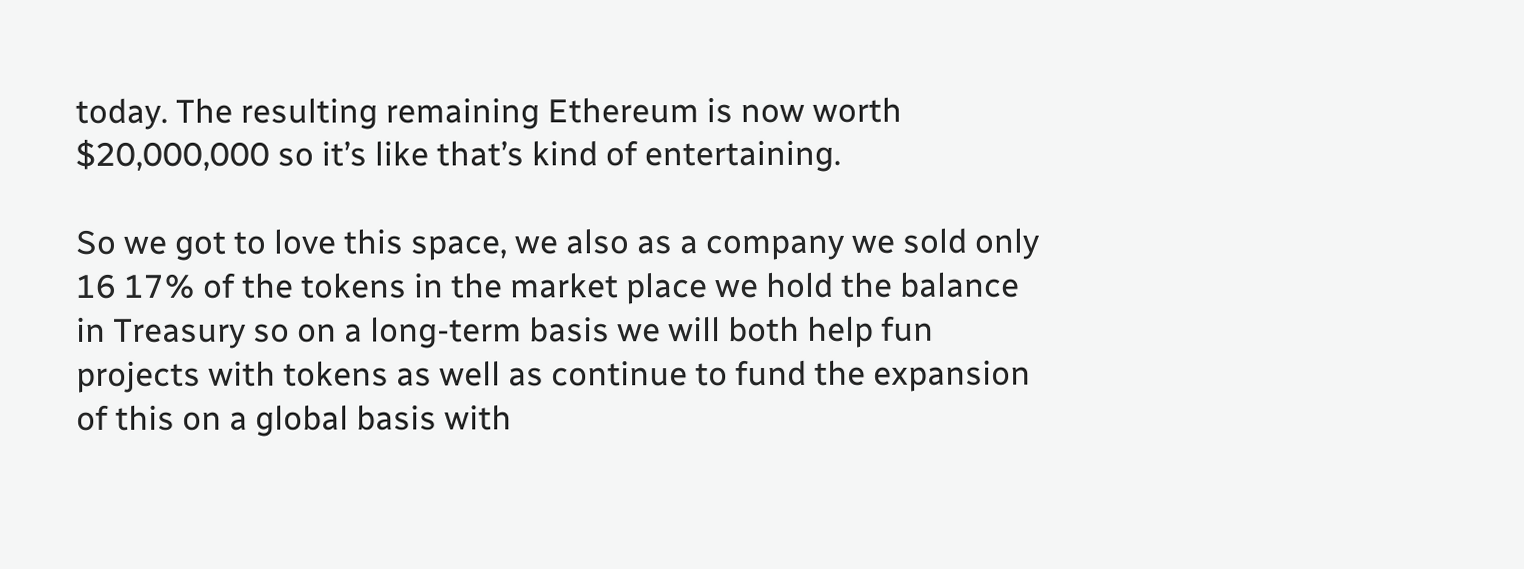today. The resulting remaining Ethereum is now worth $20,000,000 so it’s like that’s kind of entertaining.

So we got to love this space, we also as a company we sold only 16 17% of the tokens in the market place we hold the balance in Treasury so on a long-term basis we will both help fun projects with tokens as well as continue to fund the expansion of this on a global basis with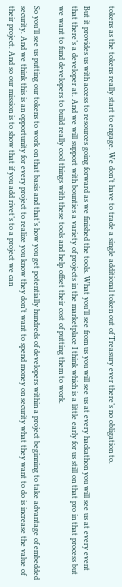tokens as the tokens really start to engage. We don’t have to trade a single additional token out of Treasury ever there’s no obligation to.

But it provides us with access to resources going forward as we finished the tools. What you’ll see from us you will see us at every hackathon you will see us at every event that there’s a developer at. And we will support with bounties a variety of projects in the marketplace I think which is a little early for us still on that pro in that process but we want to fund developers to build really cool things with these tools and help offset their cost of putting them to work.

So you’ll see us putting our tokens to work on that basis and that’s how you get potentially hundreds of developers within a project beginning to take advantage of embedded security. And we think this is an opportunity for every project to realize you know they don’t want to spend money on security what they want to do is increase the value of their project. And so our mission is to show that if you add rivet’s to a project we can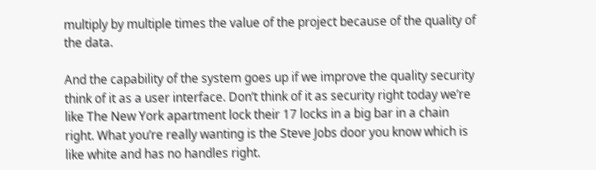multiply by multiple times the value of the project because of the quality of the data.

And the capability of the system goes up if we improve the quality security think of it as a user interface. Don’t think of it as security right today we’re like The New York apartment lock their 17 locks in a big bar in a chain right. What you’re really wanting is the Steve Jobs door you know which is like white and has no handles right.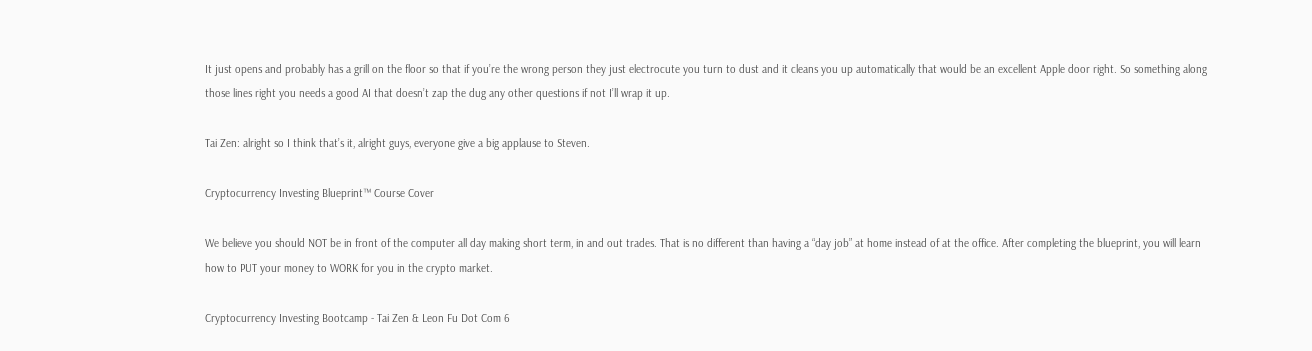It just opens and probably has a grill on the floor so that if you’re the wrong person they just electrocute you turn to dust and it cleans you up automatically that would be an excellent Apple door right. So something along those lines right you needs a good AI that doesn’t zap the dug any other questions if not I’ll wrap it up.

Tai Zen: alright so I think that’s it, alright guys, everyone give a big applause to Steven.

Cryptocurrency Investing Blueprint™ Course Cover

We believe you should NOT be in front of the computer all day making short term, in and out trades. That is no different than having a “day job” at home instead of at the office. After completing the blueprint, you will learn how to PUT your money to WORK for you in the crypto market.

Cryptocurrency Investing Bootcamp - Tai Zen & Leon Fu Dot Com 6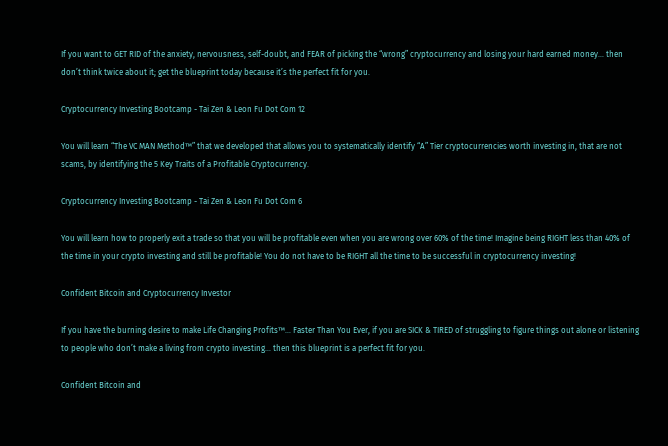If you want to GET RID of the anxiety, nervousness, self-doubt, and FEAR of picking the “wrong” cryptocurrency and losing your hard earned money… then don’t think twice about it; get the blueprint today because it’s the perfect fit for you.

Cryptocurrency Investing Bootcamp - Tai Zen & Leon Fu Dot Com 12

You will learn “The VC MAN Method™” that we developed that allows you to systematically identify “A” Tier cryptocurrencies worth investing in, that are not scams, by identifying the 5 Key Traits of a Profitable Cryptocurrency.

Cryptocurrency Investing Bootcamp - Tai Zen & Leon Fu Dot Com 6

You will learn how to properly exit a trade so that you will be profitable even when you are wrong over 60% of the time! Imagine being RIGHT less than 40% of the time in your crypto investing and still be profitable! You do not have to be RIGHT all the time to be successful in cryptocurrency investing!

Confident Bitcoin and Cryptocurrency Investor

If you have the burning desire to make Life Changing Profits™… Faster Than You Ever, if you are SICK & TIRED of struggling to figure things out alone or listening to people who don’t make a living from crypto investing… then this blueprint is a perfect fit for you.

Confident Bitcoin and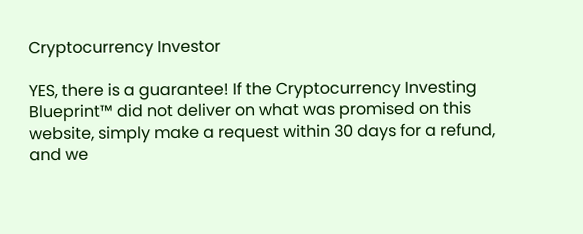Cryptocurrency Investor

YES, there is a guarantee! If the Cryptocurrency Investing Blueprint™ did not deliver on what was promised on this website, simply make a request within 30 days for a refund, and we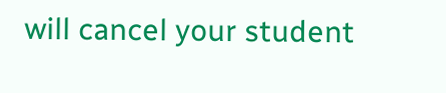will cancel your student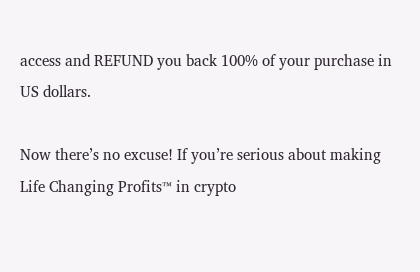access and REFUND you back 100% of your purchase in US dollars.

Now there’s no excuse! If you’re serious about making Life Changing Profits™ in crypto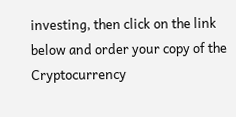investing, then click on the link below and order your copy of the Cryptocurrency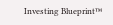Investing Blueprint™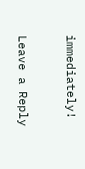immediately!

Leave a Reply